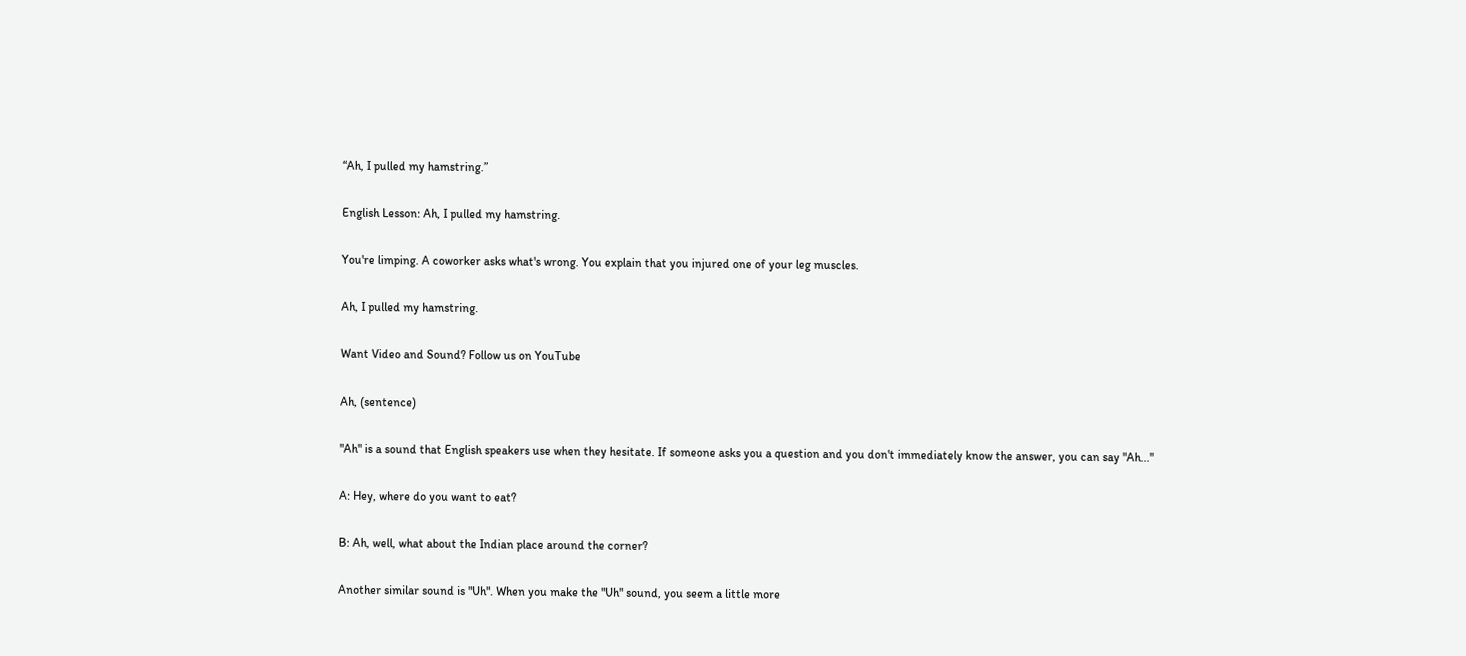“Ah, I pulled my hamstring.”

English Lesson: Ah, I pulled my hamstring.

You're limping. A coworker asks what's wrong. You explain that you injured one of your leg muscles.

Ah, I pulled my hamstring.

Want Video and Sound? Follow us on YouTube

Ah, (sentence)

"Ah" is a sound that English speakers use when they hesitate. If someone asks you a question and you don't immediately know the answer, you can say "Ah..."

A: Hey, where do you want to eat?

B: Ah, well, what about the Indian place around the corner?

Another similar sound is "Uh". When you make the "Uh" sound, you seem a little more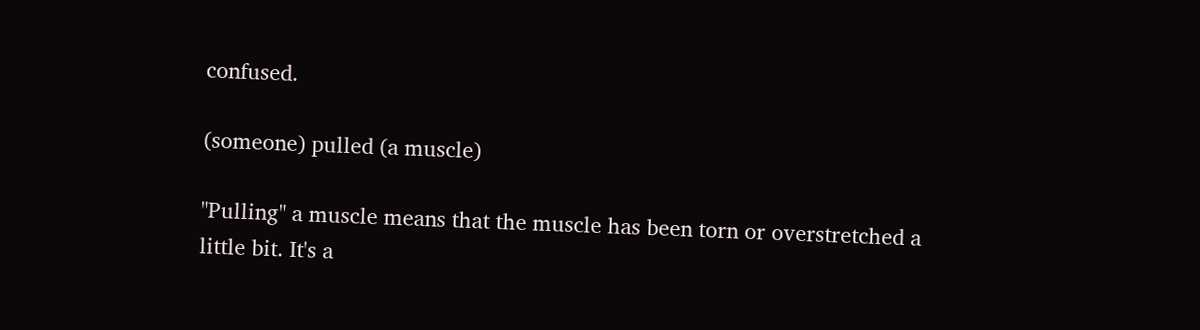confused.

(someone) pulled (a muscle)

"Pulling" a muscle means that the muscle has been torn or overstretched a little bit. It's a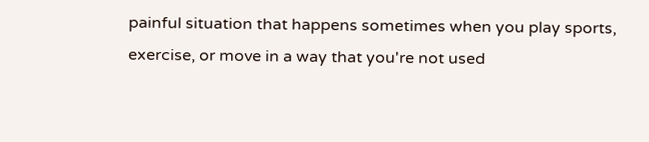painful situation that happens sometimes when you play sports, exercise, or move in a way that you're not used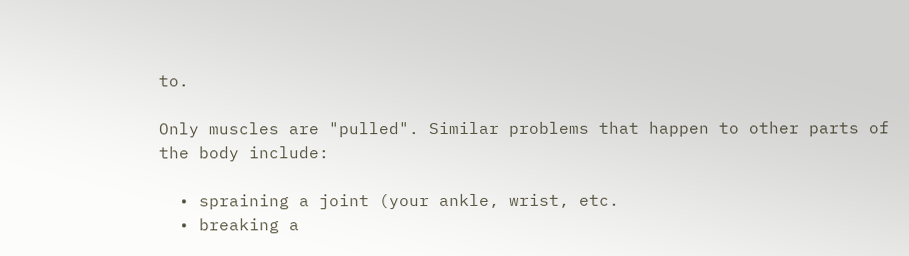to.

Only muscles are "pulled". Similar problems that happen to other parts of the body include:

  • spraining a joint (your ankle, wrist, etc.
  • breaking a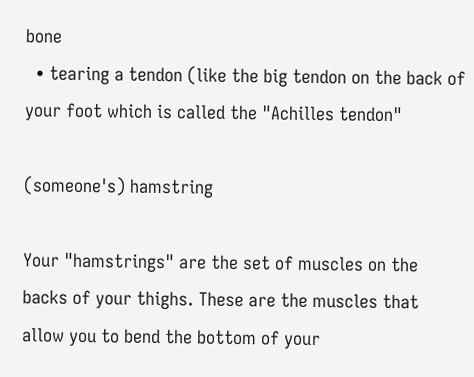bone
  • tearing a tendon (like the big tendon on the back of your foot which is called the "Achilles tendon"

(someone's) hamstring

Your "hamstrings" are the set of muscles on the backs of your thighs. These are the muscles that allow you to bend the bottom of your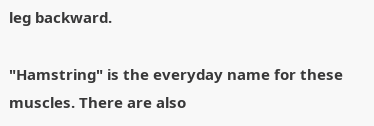leg backward.

"Hamstring" is the everyday name for these muscles. There are also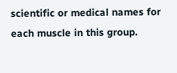scientific or medical names for each muscle in this group.